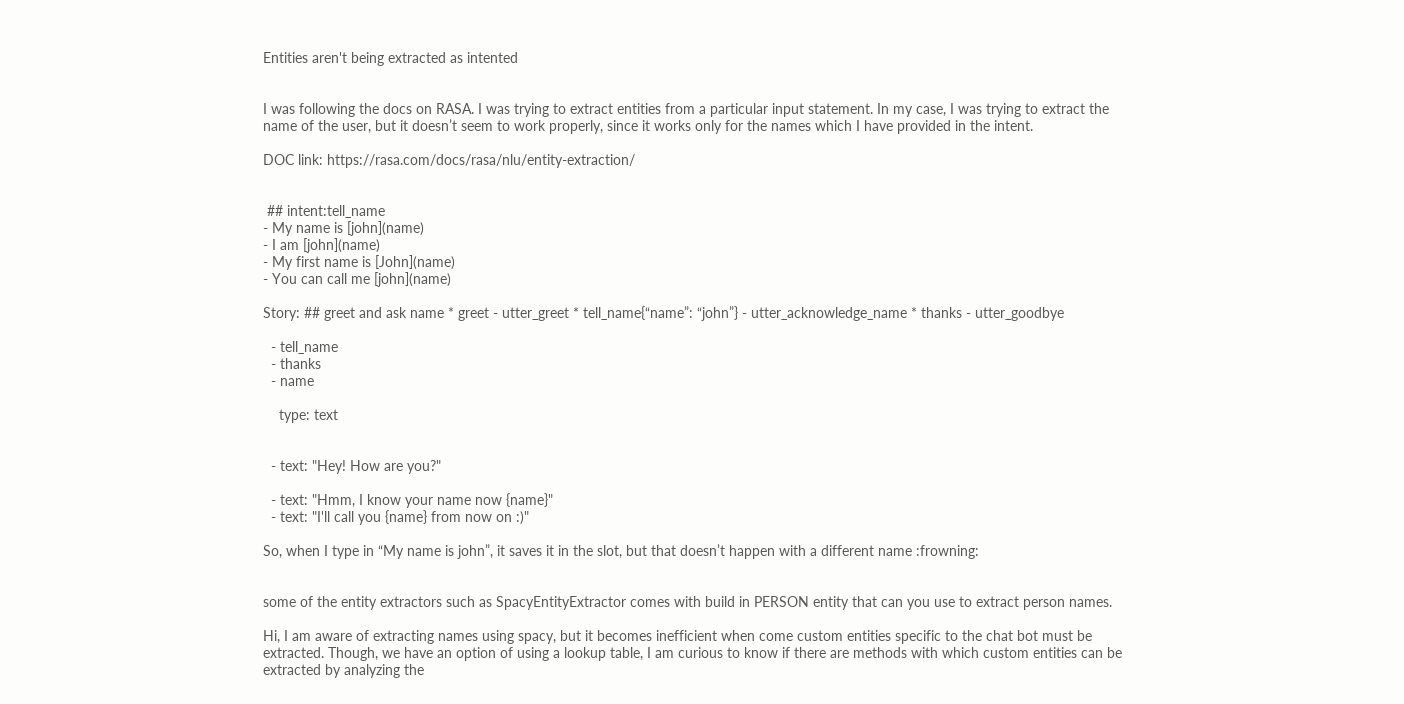Entities aren't being extracted as intented


I was following the docs on RASA. I was trying to extract entities from a particular input statement. In my case, I was trying to extract the name of the user, but it doesn’t seem to work properly, since it works only for the names which I have provided in the intent.

DOC link: https://rasa.com/docs/rasa/nlu/entity-extraction/


 ## intent:tell_name
- My name is [john](name)
- I am [john](name)
- My first name is [John](name)
- You can call me [john](name)

Story: ## greet and ask name * greet - utter_greet * tell_name{“name”: “john”} - utter_acknowledge_name * thanks - utter_goodbye

  - tell_name
  - thanks
  - name

    type: text


  - text: "Hey! How are you?"

  - text: "Hmm, I know your name now {name}"
  - text: "I'll call you {name} from now on :)"

So, when I type in “My name is john”, it saves it in the slot, but that doesn’t happen with a different name :frowning:


some of the entity extractors such as SpacyEntityExtractor comes with build in PERSON entity that can you use to extract person names.

Hi, I am aware of extracting names using spacy, but it becomes inefficient when come custom entities specific to the chat bot must be extracted. Though, we have an option of using a lookup table, I am curious to know if there are methods with which custom entities can be extracted by analyzing the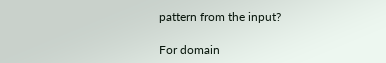pattern from the input?

For domain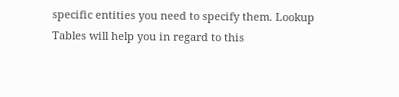specific entities you need to specify them. Lookup Tables will help you in regard to this